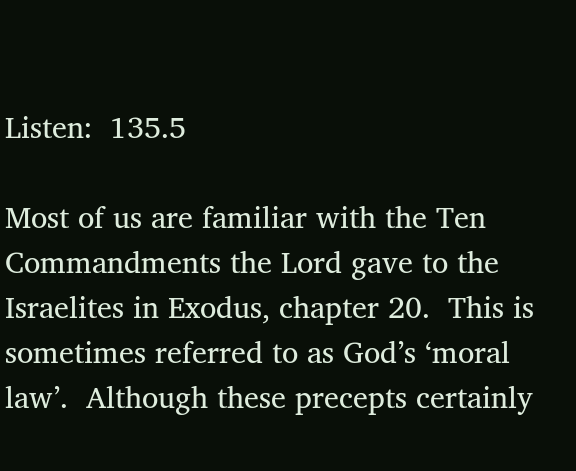Listen:  135.5

Most of us are familiar with the Ten Commandments the Lord gave to the Israelites in Exodus, chapter 20.  This is sometimes referred to as God’s ‘moral law’.  Although these precepts certainly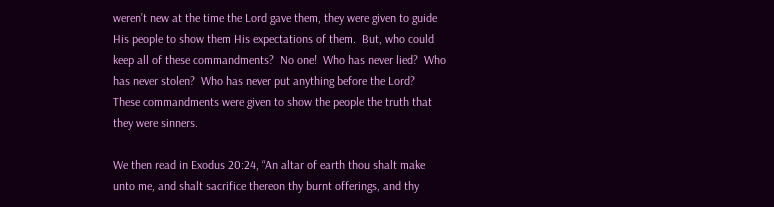weren’t new at the time the Lord gave them, they were given to guide His people to show them His expectations of them.  But, who could keep all of these commandments?  No one!  Who has never lied?  Who has never stolen?  Who has never put anything before the Lord?  These commandments were given to show the people the truth that they were sinners.

We then read in Exodus 20:24, “An altar of earth thou shalt make unto me, and shalt sacrifice thereon thy burnt offerings, and thy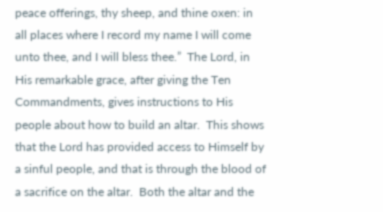peace offerings, thy sheep, and thine oxen: in all places where I record my name I will come unto thee, and I will bless thee.”  The Lord, in His remarkable grace, after giving the Ten Commandments, gives instructions to His people about how to build an altar.  This shows that the Lord has provided access to Himself by a sinful people, and that is through the blood of a sacrifice on the altar.  Both the altar and the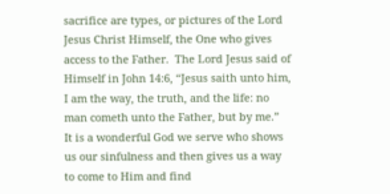sacrifice are types, or pictures of the Lord Jesus Christ Himself, the One who gives access to the Father.  The Lord Jesus said of Himself in John 14:6, “Jesus saith unto him, I am the way, the truth, and the life: no man cometh unto the Father, but by me.”  It is a wonderful God we serve who shows us our sinfulness and then gives us a way to come to Him and find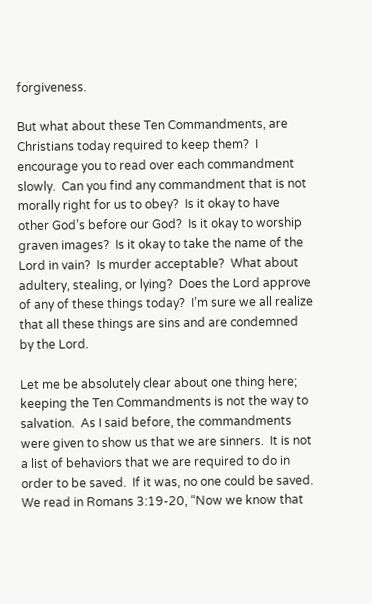forgiveness.

But what about these Ten Commandments, are Christians today required to keep them?  I encourage you to read over each commandment slowly.  Can you find any commandment that is not morally right for us to obey?  Is it okay to have other God’s before our God?  Is it okay to worship graven images?  Is it okay to take the name of the Lord in vain?  Is murder acceptable?  What about adultery, stealing, or lying?  Does the Lord approve of any of these things today?  I’m sure we all realize that all these things are sins and are condemned by the Lord.

Let me be absolutely clear about one thing here; keeping the Ten Commandments is not the way to salvation.  As I said before, the commandments were given to show us that we are sinners.  It is not a list of behaviors that we are required to do in order to be saved.  If it was, no one could be saved.  We read in Romans 3:19-20, “Now we know that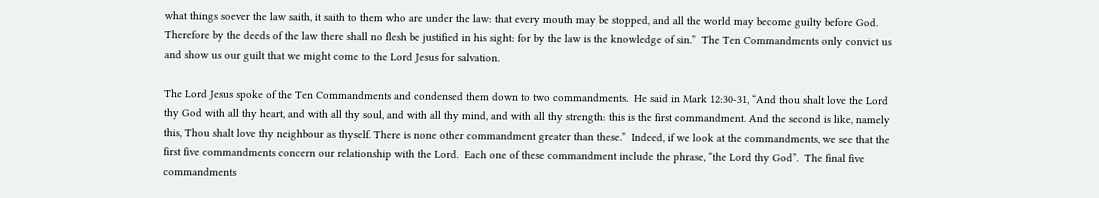what things soever the law saith, it saith to them who are under the law: that every mouth may be stopped, and all the world may become guilty before God. Therefore by the deeds of the law there shall no flesh be justified in his sight: for by the law is the knowledge of sin.”  The Ten Commandments only convict us and show us our guilt that we might come to the Lord Jesus for salvation.

The Lord Jesus spoke of the Ten Commandments and condensed them down to two commandments.  He said in Mark 12:30-31, “And thou shalt love the Lord thy God with all thy heart, and with all thy soul, and with all thy mind, and with all thy strength: this is the first commandment. And the second is like, namely this, Thou shalt love thy neighbour as thyself. There is none other commandment greater than these.”  Indeed, if we look at the commandments, we see that the first five commandments concern our relationship with the Lord.  Each one of these commandment include the phrase, “the Lord thy God”.  The final five commandments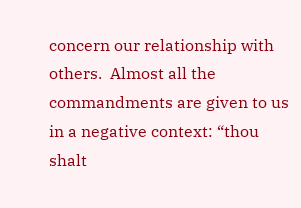concern our relationship with others.  Almost all the commandments are given to us in a negative context: “thou shalt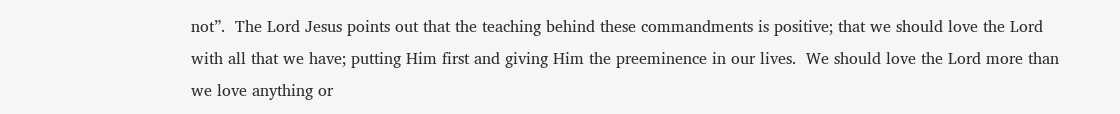not”.  The Lord Jesus points out that the teaching behind these commandments is positive; that we should love the Lord with all that we have; putting Him first and giving Him the preeminence in our lives.  We should love the Lord more than we love anything or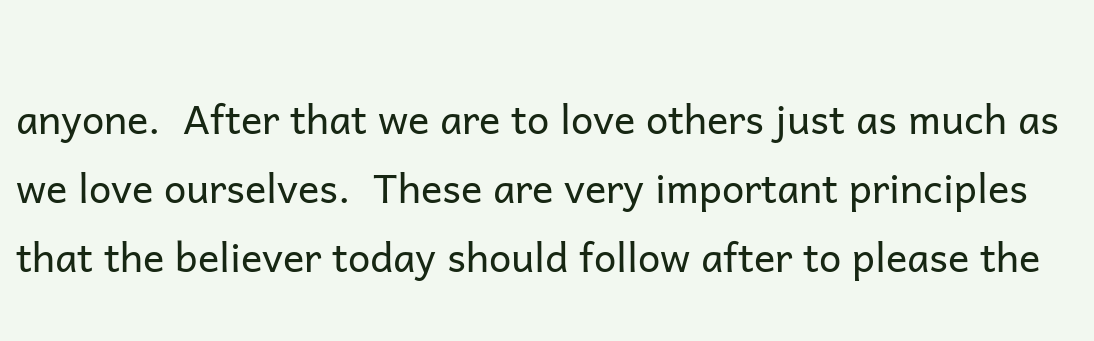anyone.  After that we are to love others just as much as we love ourselves.  These are very important principles that the believer today should follow after to please the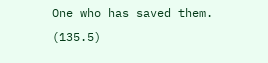One who has saved them.  (135.5)